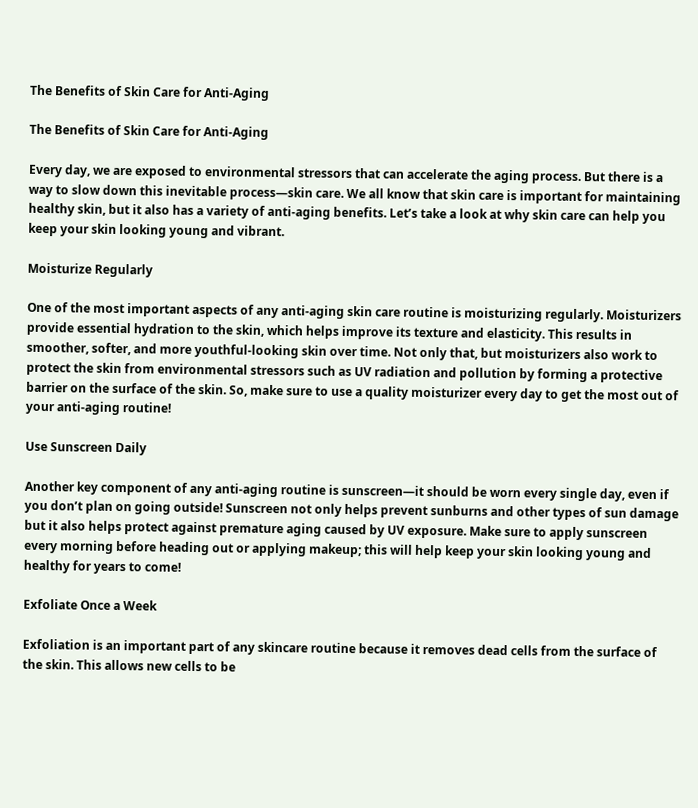The Benefits of Skin Care for Anti-Aging

The Benefits of Skin Care for Anti-Aging

Every day, we are exposed to environmental stressors that can accelerate the aging process. But there is a way to slow down this inevitable process—skin care. We all know that skin care is important for maintaining healthy skin, but it also has a variety of anti-aging benefits. Let’s take a look at why skin care can help you keep your skin looking young and vibrant.

Moisturize Regularly

One of the most important aspects of any anti-aging skin care routine is moisturizing regularly. Moisturizers provide essential hydration to the skin, which helps improve its texture and elasticity. This results in smoother, softer, and more youthful-looking skin over time. Not only that, but moisturizers also work to protect the skin from environmental stressors such as UV radiation and pollution by forming a protective barrier on the surface of the skin. So, make sure to use a quality moisturizer every day to get the most out of your anti-aging routine!

Use Sunscreen Daily

Another key component of any anti-aging routine is sunscreen—it should be worn every single day, even if you don’t plan on going outside! Sunscreen not only helps prevent sunburns and other types of sun damage but it also helps protect against premature aging caused by UV exposure. Make sure to apply sunscreen every morning before heading out or applying makeup; this will help keep your skin looking young and healthy for years to come!

Exfoliate Once a Week

Exfoliation is an important part of any skincare routine because it removes dead cells from the surface of the skin. This allows new cells to be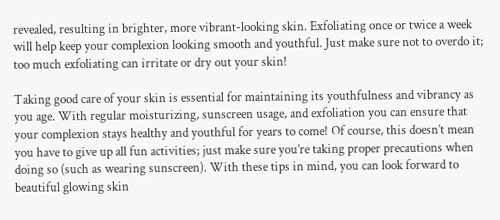revealed, resulting in brighter, more vibrant-looking skin. Exfoliating once or twice a week will help keep your complexion looking smooth and youthful. Just make sure not to overdo it; too much exfoliating can irritate or dry out your skin!

Taking good care of your skin is essential for maintaining its youthfulness and vibrancy as you age. With regular moisturizing, sunscreen usage, and exfoliation you can ensure that your complexion stays healthy and youthful for years to come! Of course, this doesn’t mean you have to give up all fun activities; just make sure you’re taking proper precautions when doing so (such as wearing sunscreen). With these tips in mind, you can look forward to beautiful glowing skin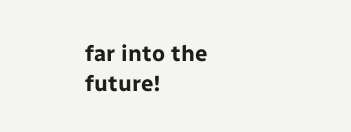far into the future!